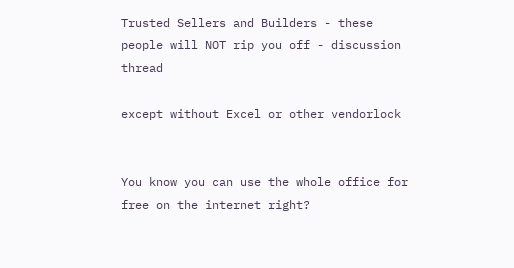Trusted Sellers and Builders - these people will NOT rip you off - discussion thread

except without Excel or other vendorlock


You know you can use the whole office for free on the internet right?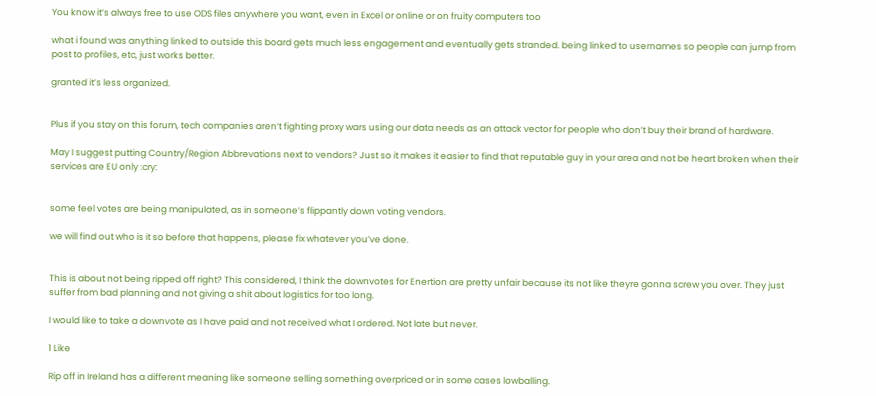You know it’s always free to use ODS files anywhere you want, even in Excel or online or on fruity computers too

what i found was anything linked to outside this board gets much less engagement and eventually gets stranded. being linked to usernames so people can jump from post to profiles, etc, just works better.

granted it’s less organized.


Plus if you stay on this forum, tech companies aren’t fighting proxy wars using our data needs as an attack vector for people who don’t buy their brand of hardware.

May I suggest putting Country/Region Abbrevations next to vendors? Just so it makes it easier to find that reputable guy in your area and not be heart broken when their services are EU only :cry:


some feel votes are being manipulated, as in someone’s flippantly down voting vendors.

we will find out who is it so before that happens, please fix whatever you’ve done.


This is about not being ripped off right? This considered, I think the downvotes for Enertion are pretty unfair because its not like theyre gonna screw you over. They just suffer from bad planning and not giving a shit about logistics for too long.

I would like to take a downvote as I have paid and not received what I ordered. Not late but never.

1 Like

Rip off in Ireland has a different meaning like someone selling something overpriced or in some cases lowballing.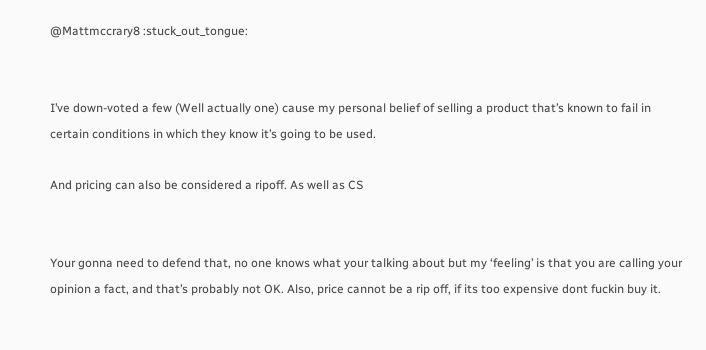@Mattmccrary8 :stuck_out_tongue:


I’ve down-voted a few (Well actually one) cause my personal belief of selling a product that’s known to fail in certain conditions in which they know it’s going to be used.

And pricing can also be considered a ripoff. As well as CS


Your gonna need to defend that, no one knows what your talking about but my ‘feeling’ is that you are calling your opinion a fact, and that’s probably not OK. Also, price cannot be a rip off, if its too expensive dont fuckin buy it.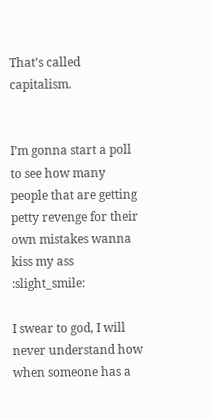That’s called capitalism.


I’m gonna start a poll to see how many people that are getting petty revenge for their own mistakes wanna kiss my ass :slight_smile:

I swear to god, I will never understand how when someone has a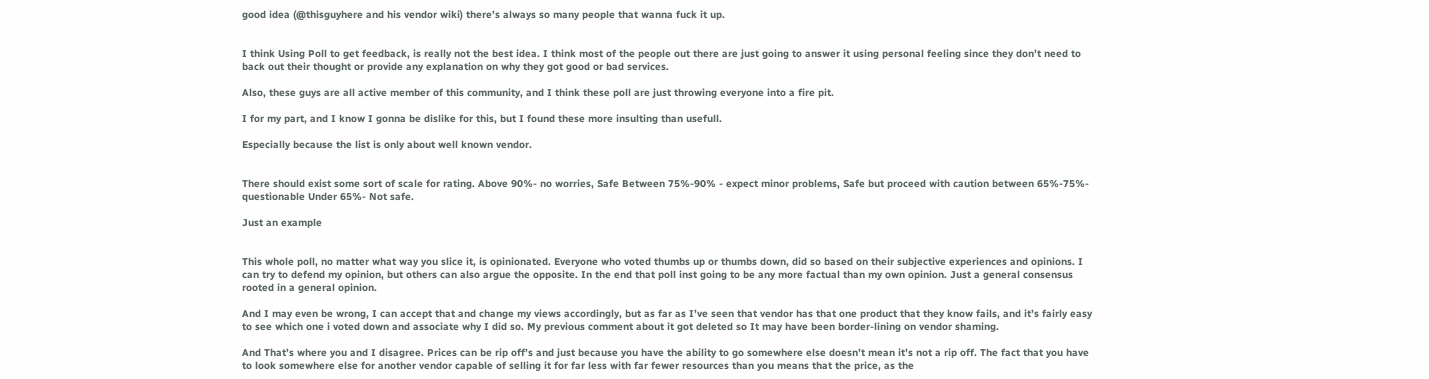good idea (@thisguyhere and his vendor wiki) there’s always so many people that wanna fuck it up.


I think Using Poll to get feedback, is really not the best idea. I think most of the people out there are just going to answer it using personal feeling since they don’t need to back out their thought or provide any explanation on why they got good or bad services.

Also, these guys are all active member of this community, and I think these poll are just throwing everyone into a fire pit.

I for my part, and I know I gonna be dislike for this, but I found these more insulting than usefull.

Especially because the list is only about well known vendor.


There should exist some sort of scale for rating. Above 90%- no worries, Safe Between 75%-90% - expect minor problems, Safe but proceed with caution between 65%-75%- questionable Under 65%- Not safe.

Just an example


This whole poll, no matter what way you slice it, is opinionated. Everyone who voted thumbs up or thumbs down, did so based on their subjective experiences and opinions. I can try to defend my opinion, but others can also argue the opposite. In the end that poll inst going to be any more factual than my own opinion. Just a general consensus rooted in a general opinion.

And I may even be wrong, I can accept that and change my views accordingly, but as far as I’ve seen that vendor has that one product that they know fails, and it’s fairly easy to see which one i voted down and associate why I did so. My previous comment about it got deleted so It may have been border-lining on vendor shaming.

And That’s where you and I disagree. Prices can be rip off’s and just because you have the ability to go somewhere else doesn’t mean it’s not a rip off. The fact that you have to look somewhere else for another vendor capable of selling it for far less with far fewer resources than you means that the price, as the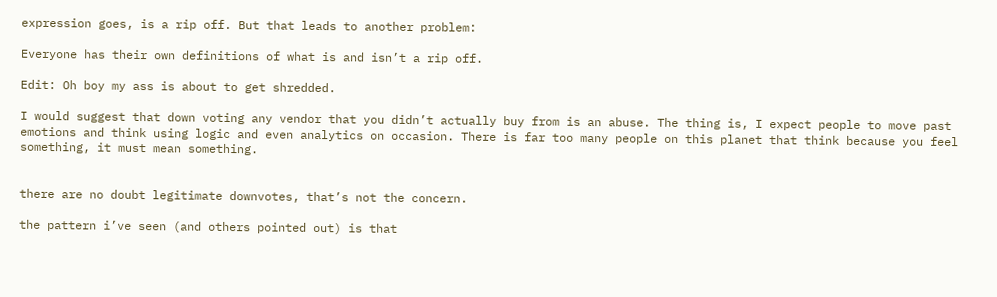expression goes, is a rip off. But that leads to another problem:

Everyone has their own definitions of what is and isn’t a rip off.

Edit: Oh boy my ass is about to get shredded.

I would suggest that down voting any vendor that you didn’t actually buy from is an abuse. The thing is, I expect people to move past emotions and think using logic and even analytics on occasion. There is far too many people on this planet that think because you feel something, it must mean something.


there are no doubt legitimate downvotes, that’s not the concern.

the pattern i’ve seen (and others pointed out) is that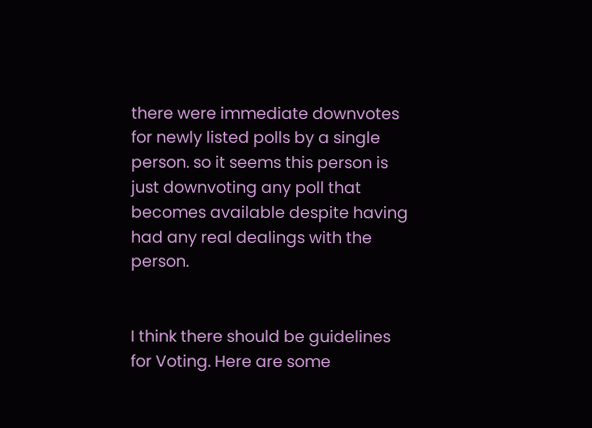there were immediate downvotes for newly listed polls by a single person. so it seems this person is just downvoting any poll that becomes available despite having had any real dealings with the person.


I think there should be guidelines for Voting. Here are some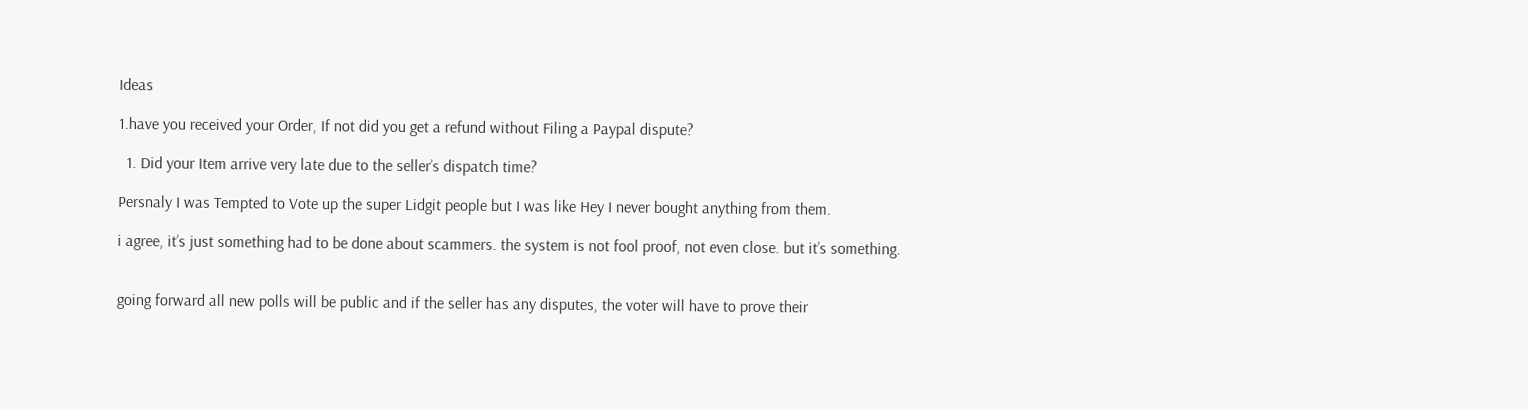Ideas

1.have you received your Order, If not did you get a refund without Filing a Paypal dispute?

  1. Did your Item arrive very late due to the seller’s dispatch time?

Persnaly I was Tempted to Vote up the super Lidgit people but I was like Hey I never bought anything from them.

i agree, it’s just something had to be done about scammers. the system is not fool proof, not even close. but it’s something.


going forward all new polls will be public and if the seller has any disputes, the voter will have to prove their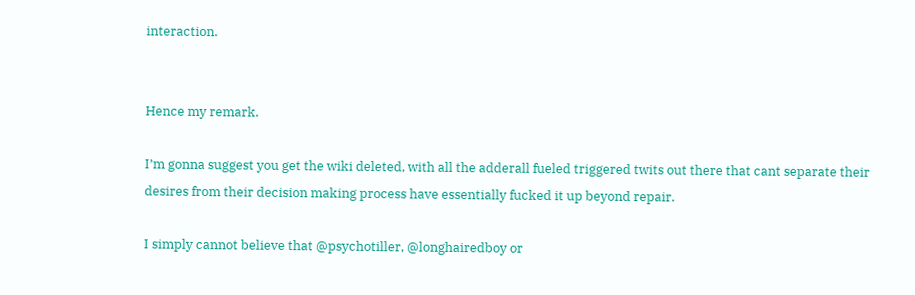interaction.


Hence my remark.

I’m gonna suggest you get the wiki deleted, with all the adderall fueled triggered twits out there that cant separate their desires from their decision making process have essentially fucked it up beyond repair.

I simply cannot believe that @psychotiller, @longhairedboy or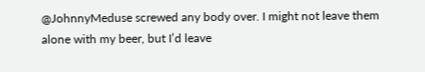@JohnnyMeduse screwed any body over. I might not leave them alone with my beer, but I’d leave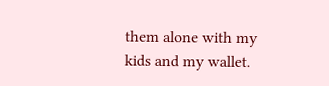them alone with my kids and my wallet.